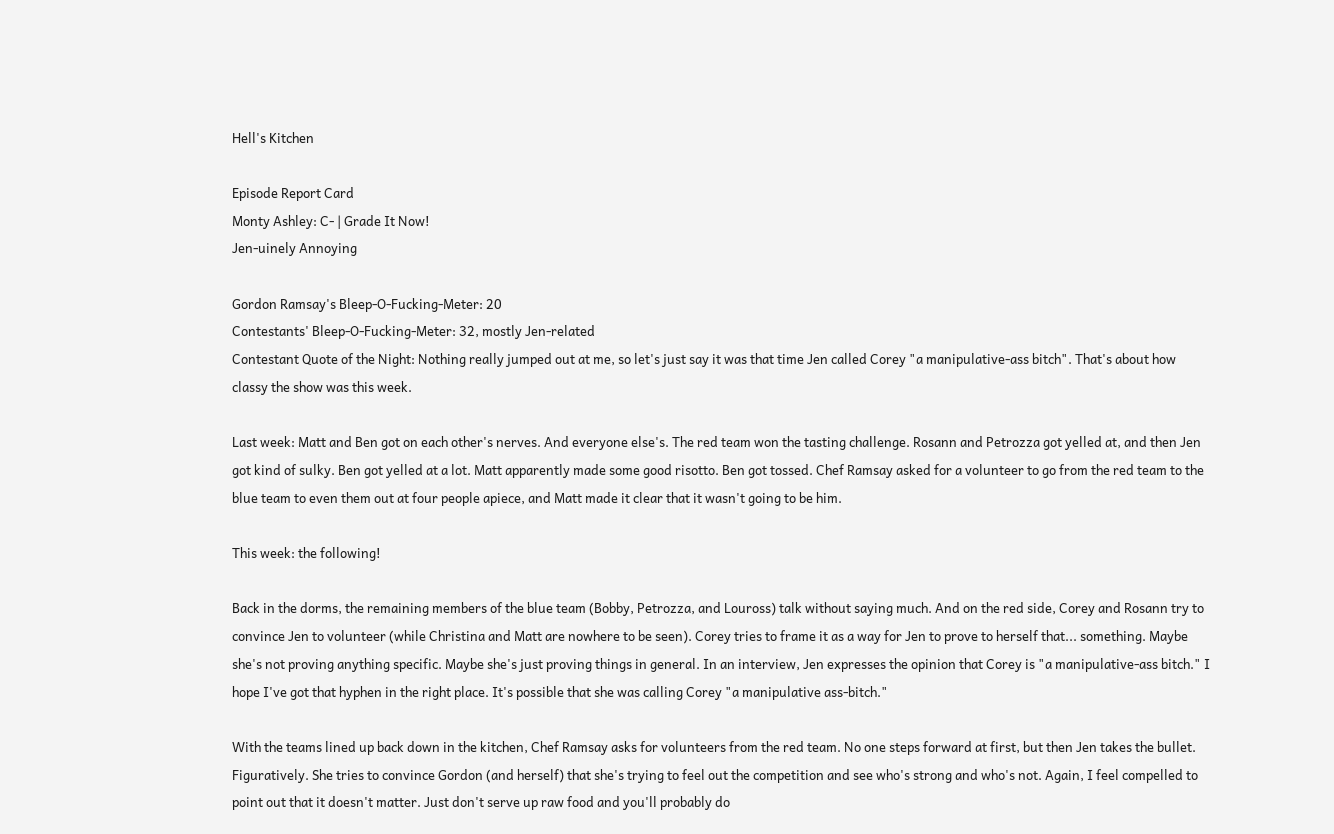Hell's Kitchen

Episode Report Card
Monty Ashley: C- | Grade It Now!
Jen-uinely Annoying

Gordon Ramsay's Bleep-O-Fucking-Meter: 20
Contestants' Bleep-O-Fucking-Meter: 32, mostly Jen-related
Contestant Quote of the Night: Nothing really jumped out at me, so let's just say it was that time Jen called Corey "a manipulative-ass bitch". That's about how classy the show was this week.

Last week: Matt and Ben got on each other's nerves. And everyone else's. The red team won the tasting challenge. Rosann and Petrozza got yelled at, and then Jen got kind of sulky. Ben got yelled at a lot. Matt apparently made some good risotto. Ben got tossed. Chef Ramsay asked for a volunteer to go from the red team to the blue team to even them out at four people apiece, and Matt made it clear that it wasn't going to be him.

This week: the following!

Back in the dorms, the remaining members of the blue team (Bobby, Petrozza, and Louross) talk without saying much. And on the red side, Corey and Rosann try to convince Jen to volunteer (while Christina and Matt are nowhere to be seen). Corey tries to frame it as a way for Jen to prove to herself that... something. Maybe she's not proving anything specific. Maybe she's just proving things in general. In an interview, Jen expresses the opinion that Corey is "a manipulative-ass bitch." I hope I've got that hyphen in the right place. It's possible that she was calling Corey "a manipulative ass-bitch."

With the teams lined up back down in the kitchen, Chef Ramsay asks for volunteers from the red team. No one steps forward at first, but then Jen takes the bullet. Figuratively. She tries to convince Gordon (and herself) that she's trying to feel out the competition and see who's strong and who's not. Again, I feel compelled to point out that it doesn't matter. Just don't serve up raw food and you'll probably do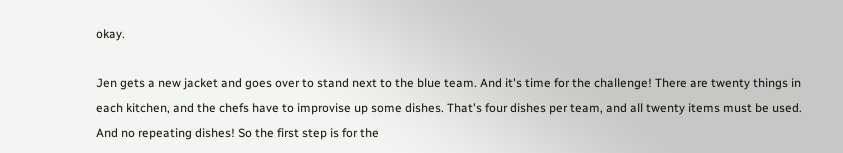okay.

Jen gets a new jacket and goes over to stand next to the blue team. And it's time for the challenge! There are twenty things in each kitchen, and the chefs have to improvise up some dishes. That's four dishes per team, and all twenty items must be used. And no repeating dishes! So the first step is for the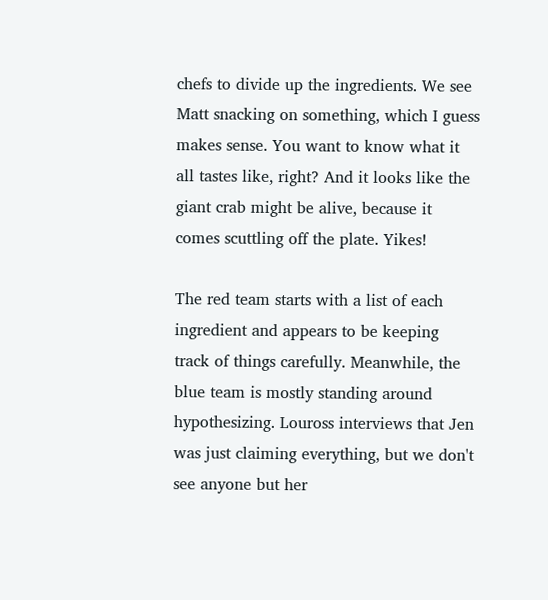chefs to divide up the ingredients. We see Matt snacking on something, which I guess makes sense. You want to know what it all tastes like, right? And it looks like the giant crab might be alive, because it comes scuttling off the plate. Yikes!

The red team starts with a list of each ingredient and appears to be keeping track of things carefully. Meanwhile, the blue team is mostly standing around hypothesizing. Louross interviews that Jen was just claiming everything, but we don't see anyone but her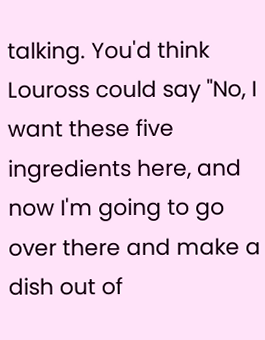talking. You'd think Louross could say "No, I want these five ingredients here, and now I'm going to go over there and make a dish out of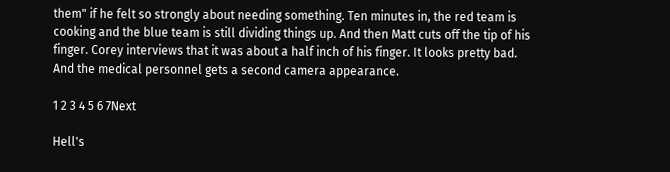them" if he felt so strongly about needing something. Ten minutes in, the red team is cooking and the blue team is still dividing things up. And then Matt cuts off the tip of his finger. Corey interviews that it was about a half inch of his finger. It looks pretty bad. And the medical personnel gets a second camera appearance.

1 2 3 4 5 6 7Next

Hell's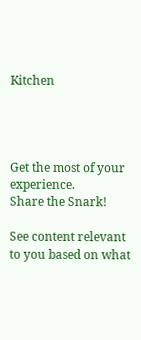Kitchen




Get the most of your experience.
Share the Snark!

See content relevant to you based on what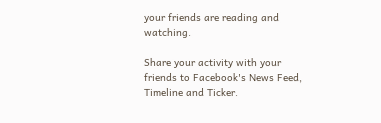your friends are reading and watching.

Share your activity with your friends to Facebook's News Feed, Timeline and Ticker.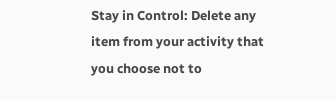Stay in Control: Delete any item from your activity that you choose not to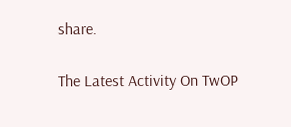share.

The Latest Activity On TwOP